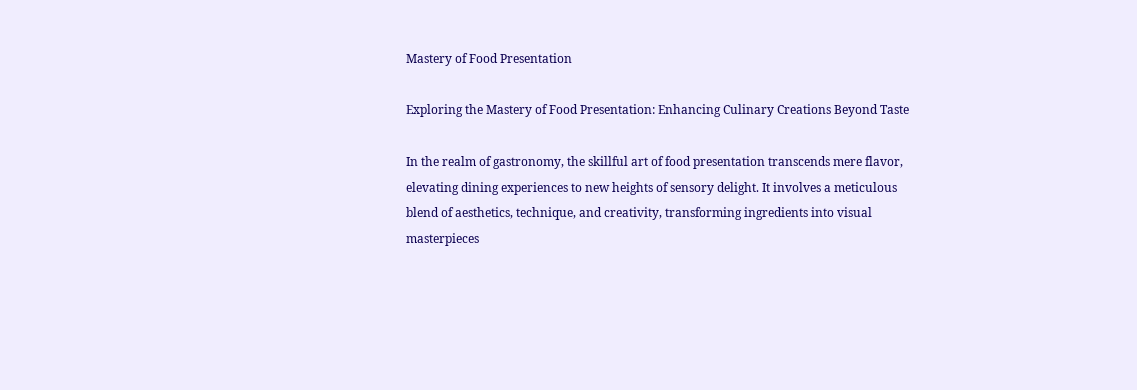Mastery of Food Presentation

Exploring the Mastery of Food Presentation: Enhancing Culinary Creations Beyond Taste

In the realm of gastronomy, the skillful art of food presentation transcends mere flavor, elevating dining experiences to new heights of sensory delight. It involves a meticulous blend of aesthetics, technique, and creativity, transforming ingredients into visual masterpieces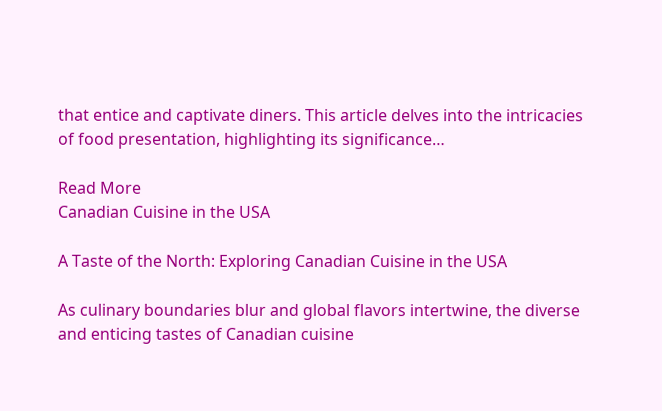that entice and captivate diners. This article delves into the intricacies of food presentation, highlighting its significance…

Read More
Canadian Cuisine in the USA

A Taste of the North: Exploring Canadian Cuisine in the USA

As culinary boundaries blur and global flavors intertwine, the diverse and enticing tastes of Canadian cuisine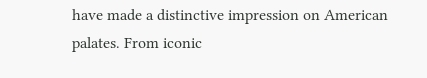have made a distinctive impression on American palates. From iconic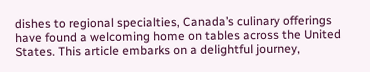dishes to regional specialties, Canada’s culinary offerings have found a welcoming home on tables across the United States. This article embarks on a delightful journey,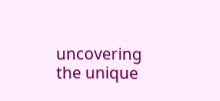uncovering the unique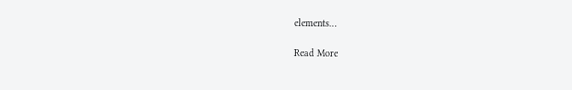elements…

Read More